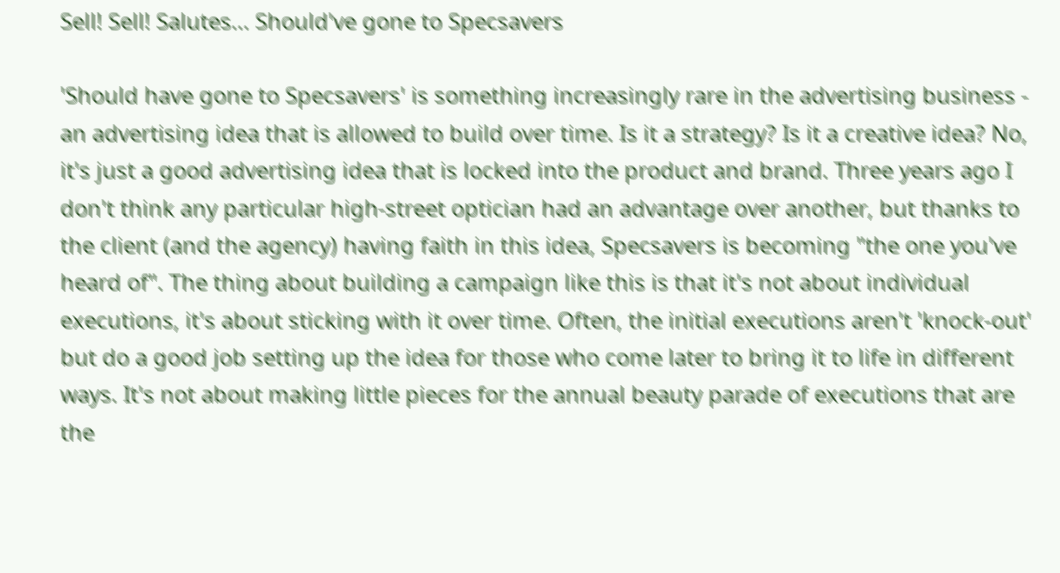Sell! Sell! Salutes... Should've gone to Specsavers

'Should have gone to Specsavers' is something increasingly rare in the advertising business - an advertising idea that is allowed to build over time. Is it a strategy? Is it a creative idea? No, it's just a good advertising idea that is locked into the product and brand. Three years ago I don't think any particular high-street optician had an advantage over another, but thanks to the client (and the agency) having faith in this idea, Specsavers is becoming "the one you've heard of". The thing about building a campaign like this is that it's not about individual executions, it's about sticking with it over time. Often, the initial executions aren't 'knock-out' but do a good job setting up the idea for those who come later to bring it to life in different ways. It's not about making little pieces for the annual beauty parade of executions that are the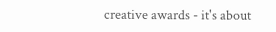creative awards - it's about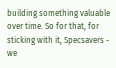building something valuable over time. So for that, for sticking with it, Specsavers - we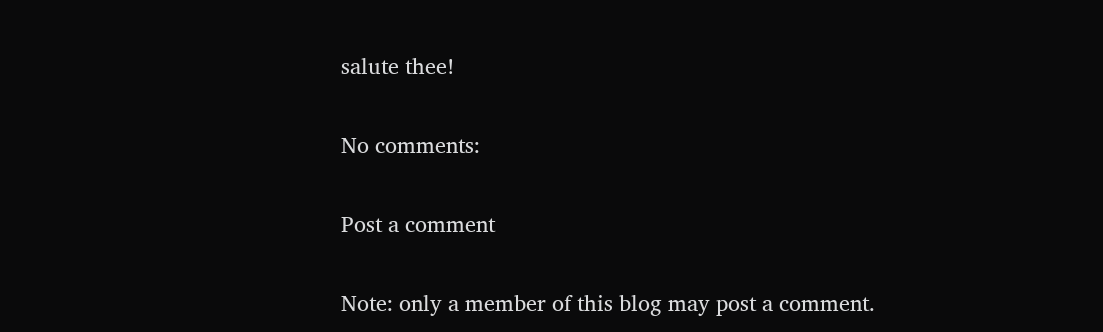salute thee!

No comments:

Post a comment

Note: only a member of this blog may post a comment.